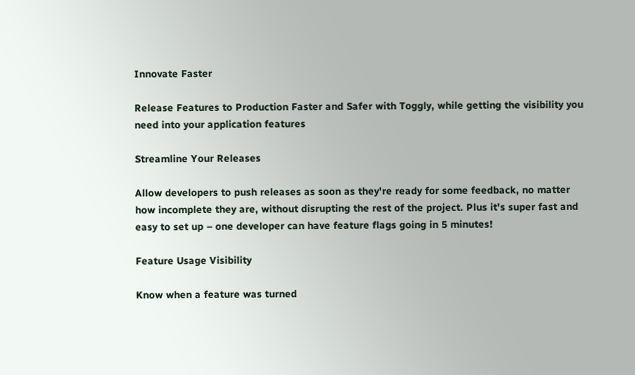Innovate Faster

Release Features to Production Faster and Safer with Toggly, while getting the visibility you need into your application features

Streamline Your Releases

Allow developers to push releases as soon as they're ready for some feedback, no matter how incomplete they are, without disrupting the rest of the project. Plus it's super fast and easy to set up – one developer can have feature flags going in 5 minutes!

Feature Usage Visibility

Know when a feature was turned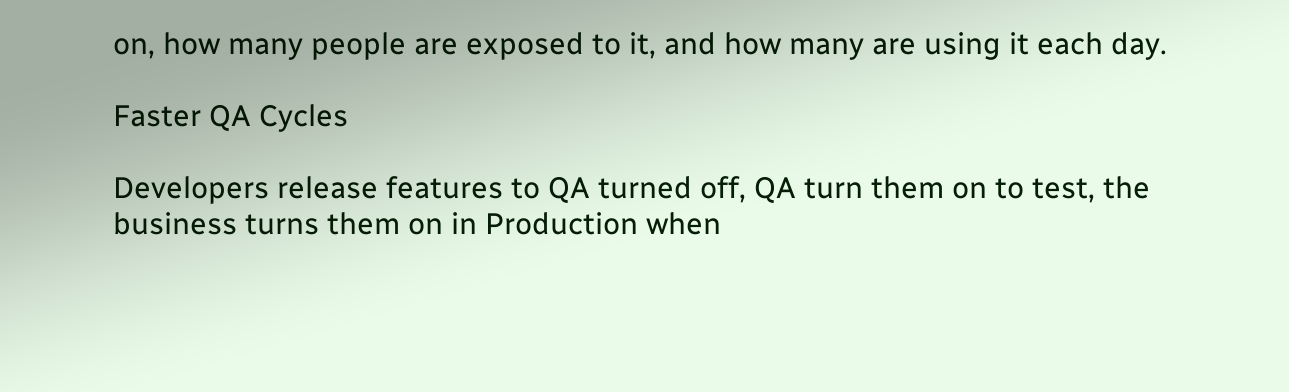on, how many people are exposed to it, and how many are using it each day.

Faster QA Cycles

Developers release features to QA turned off, QA turn them on to test, the business turns them on in Production when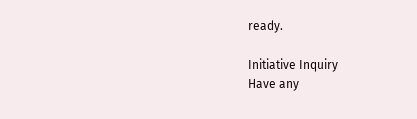ready.

Initiative Inquiry
Have any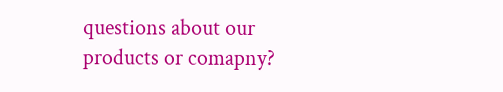questions about our products or comapny?